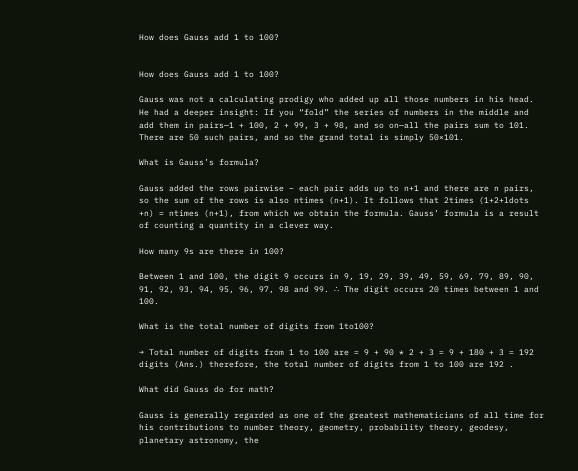How does Gauss add 1 to 100?


How does Gauss add 1 to 100?

Gauss was not a calculating prodigy who added up all those numbers in his head. He had a deeper insight: If you “fold” the series of numbers in the middle and add them in pairs—1 + 100, 2 + 99, 3 + 98, and so on—all the pairs sum to 101. There are 50 such pairs, and so the grand total is simply 50×101.

What is Gauss’s formula?

Gauss added the rows pairwise – each pair adds up to n+1 and there are n pairs, so the sum of the rows is also ntimes (n+1). It follows that 2times (1+2+ldots +n) = ntimes (n+1), from which we obtain the formula. Gauss’ formula is a result of counting a quantity in a clever way.

How many 9s are there in 100?

Between 1 and 100, the digit 9 occurs in 9, 19, 29, 39, 49, 59, 69, 79, 89, 90, 91, 92, 93, 94, 95, 96, 97, 98 and 99. ∴ The digit occurs 20 times between 1 and 100.

What is the total number of digits from 1to100?

→ Total number of digits from 1 to 100 are = 9 + 90 * 2 + 3 = 9 + 180 + 3 = 192 digits (Ans.) therefore, the total number of digits from 1 to 100 are 192 .

What did Gauss do for math?

Gauss is generally regarded as one of the greatest mathematicians of all time for his contributions to number theory, geometry, probability theory, geodesy, planetary astronomy, the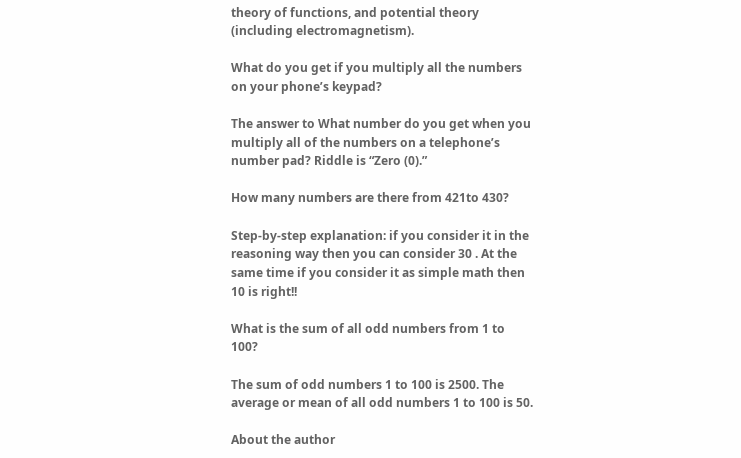theory of functions, and potential theory (including electromagnetism).

What do you get if you multiply all the numbers on your phone’s keypad?

The answer to What number do you get when you multiply all of the numbers on a telephone’s number pad? Riddle is “Zero (0).”

How many numbers are there from 421to 430?

Step-by-step explanation: if you consider it in the reasoning way then you can consider 30 . At the same time if you consider it as simple math then 10 is right!!

What is the sum of all odd numbers from 1 to 100?

The sum of odd numbers 1 to 100 is 2500. The average or mean of all odd numbers 1 to 100 is 50.

About the author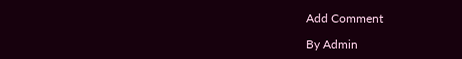Add Comment

By Admin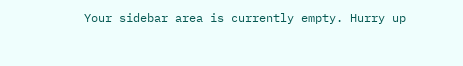Your sidebar area is currently empty. Hurry up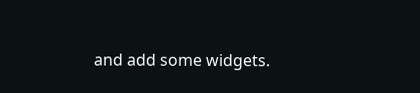and add some widgets.